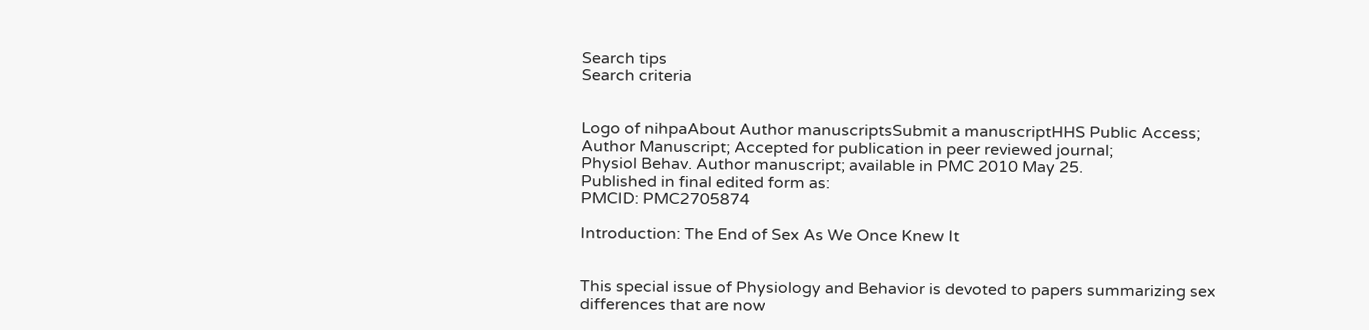Search tips
Search criteria


Logo of nihpaAbout Author manuscriptsSubmit a manuscriptHHS Public Access; Author Manuscript; Accepted for publication in peer reviewed journal;
Physiol Behav. Author manuscript; available in PMC 2010 May 25.
Published in final edited form as:
PMCID: PMC2705874

Introduction: The End of Sex As We Once Knew It


This special issue of Physiology and Behavior is devoted to papers summarizing sex differences that are now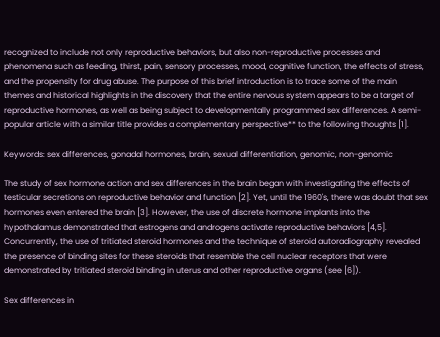recognized to include not only reproductive behaviors, but also non-reproductive processes and phenomena such as feeding, thirst, pain, sensory processes, mood, cognitive function, the effects of stress, and the propensity for drug abuse. The purpose of this brief introduction is to trace some of the main themes and historical highlights in the discovery that the entire nervous system appears to be a target of reproductive hormones, as well as being subject to developmentally programmed sex differences. A semi-popular article with a similar title provides a complementary perspective** to the following thoughts [1].

Keywords: sex differences, gonadal hormones, brain, sexual differentiation, genomic, non-genomic

The study of sex hormone action and sex differences in the brain began with investigating the effects of testicular secretions on reproductive behavior and function [2]. Yet, until the 1960's, there was doubt that sex hormones even entered the brain [3]. However, the use of discrete hormone implants into the hypothalamus demonstrated that estrogens and androgens activate reproductive behaviors [4,5]. Concurrently, the use of tritiated steroid hormones and the technique of steroid autoradiography revealed the presence of binding sites for these steroids that resemble the cell nuclear receptors that were demonstrated by tritiated steroid binding in uterus and other reproductive organs (see [6]).

Sex differences in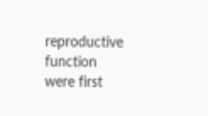reproductive function were first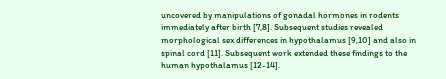uncovered by manipulations of gonadal hormones in rodents immediately after birth [7,8]. Subsequent studies revealed morphological sex differences in hypothalamus [9,10] and also in spinal cord [11]. Subsequent work extended these findings to the human hypothalamus [12-14].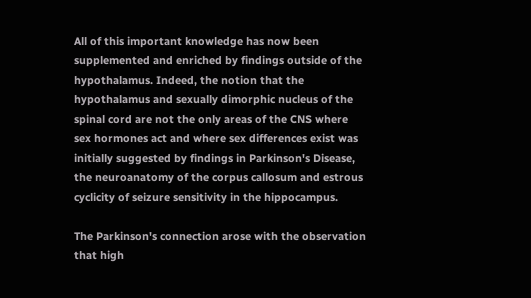All of this important knowledge has now been supplemented and enriched by findings outside of the hypothalamus. Indeed, the notion that the hypothalamus and sexually dimorphic nucleus of the spinal cord are not the only areas of the CNS where sex hormones act and where sex differences exist was initially suggested by findings in Parkinson's Disease, the neuroanatomy of the corpus callosum and estrous cyclicity of seizure sensitivity in the hippocampus.

The Parkinson's connection arose with the observation that high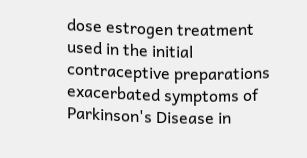dose estrogen treatment used in the initial contraceptive preparations exacerbated symptoms of Parkinson's Disease in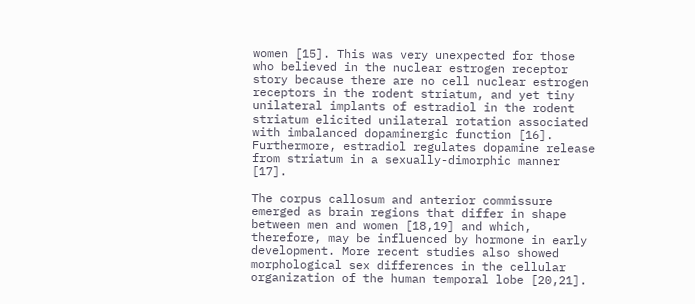women [15]. This was very unexpected for those who believed in the nuclear estrogen receptor story because there are no cell nuclear estrogen receptors in the rodent striatum, and yet tiny unilateral implants of estradiol in the rodent striatum elicited unilateral rotation associated with imbalanced dopaminergic function [16]. Furthermore, estradiol regulates dopamine release from striatum in a sexually-dimorphic manner [17].

The corpus callosum and anterior commissure emerged as brain regions that differ in shape between men and women [18,19] and which, therefore, may be influenced by hormone in early development. More recent studies also showed morphological sex differences in the cellular organization of the human temporal lobe [20,21].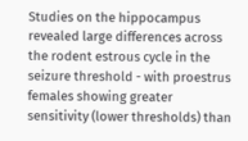Studies on the hippocampus revealed large differences across the rodent estrous cycle in the seizure threshold - with proestrus females showing greater sensitivity (lower thresholds) than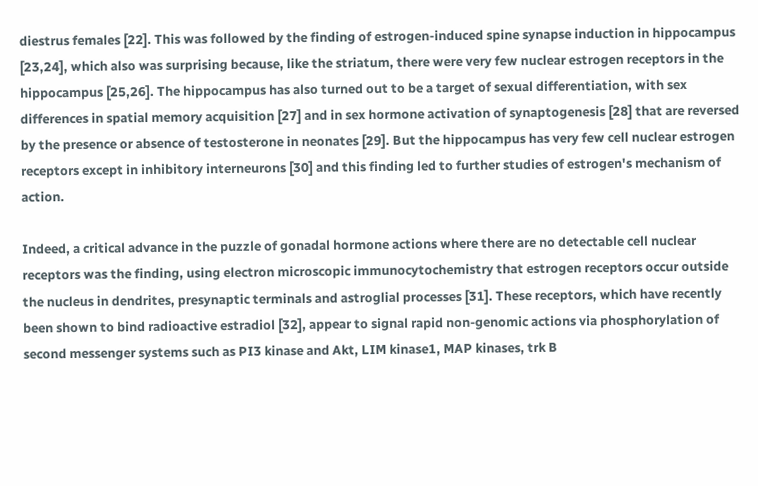diestrus females [22]. This was followed by the finding of estrogen-induced spine synapse induction in hippocampus [23,24], which also was surprising because, like the striatum, there were very few nuclear estrogen receptors in the hippocampus [25,26]. The hippocampus has also turned out to be a target of sexual differentiation, with sex differences in spatial memory acquisition [27] and in sex hormone activation of synaptogenesis [28] that are reversed by the presence or absence of testosterone in neonates [29]. But the hippocampus has very few cell nuclear estrogen receptors except in inhibitory interneurons [30] and this finding led to further studies of estrogen's mechanism of action.

Indeed, a critical advance in the puzzle of gonadal hormone actions where there are no detectable cell nuclear receptors was the finding, using electron microscopic immunocytochemistry that estrogen receptors occur outside the nucleus in dendrites, presynaptic terminals and astroglial processes [31]. These receptors, which have recently been shown to bind radioactive estradiol [32], appear to signal rapid non-genomic actions via phosphorylation of second messenger systems such as PI3 kinase and Akt, LIM kinase1, MAP kinases, trk B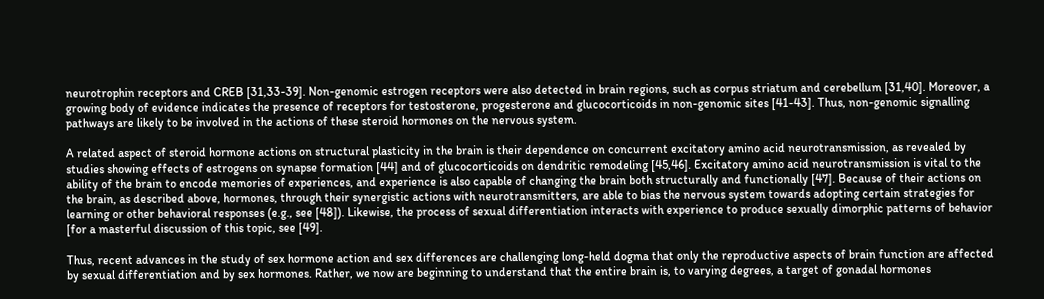neurotrophin receptors and CREB [31,33-39]. Non-genomic estrogen receptors were also detected in brain regions, such as corpus striatum and cerebellum [31,40]. Moreover, a growing body of evidence indicates the presence of receptors for testosterone, progesterone and glucocorticoids in non-genomic sites [41-43]. Thus, non-genomic signalling pathways are likely to be involved in the actions of these steroid hormones on the nervous system.

A related aspect of steroid hormone actions on structural plasticity in the brain is their dependence on concurrent excitatory amino acid neurotransmission, as revealed by studies showing effects of estrogens on synapse formation [44] and of glucocorticoids on dendritic remodeling [45,46]. Excitatory amino acid neurotransmission is vital to the ability of the brain to encode memories of experiences, and experience is also capable of changing the brain both structurally and functionally [47]. Because of their actions on the brain, as described above, hormones, through their synergistic actions with neurotransmitters, are able to bias the nervous system towards adopting certain strategies for learning or other behavioral responses (e.g., see [48]). Likewise, the process of sexual differentiation interacts with experience to produce sexually dimorphic patterns of behavior [for a masterful discussion of this topic, see [49].

Thus, recent advances in the study of sex hormone action and sex differences are challenging long-held dogma that only the reproductive aspects of brain function are affected by sexual differentiation and by sex hormones. Rather, we now are beginning to understand that the entire brain is, to varying degrees, a target of gonadal hormones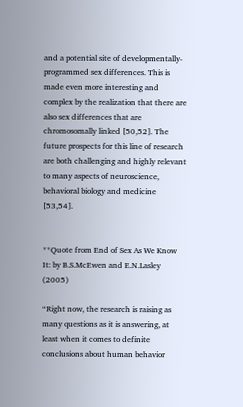and a potential site of developmentally-programmed sex differences. This is made even more interesting and complex by the realization that there are also sex differences that are chromosomally linked [50,52]. The future prospects for this line of research are both challenging and highly relevant to many aspects of neuroscience, behavioral biology and medicine [53,54].


**Quote from End of Sex As We Know It: by B.S.McEwen and E.N.Lasley (2005)

“Right now, the research is raising as many questions as it is answering, at least when it comes to definite conclusions about human behavior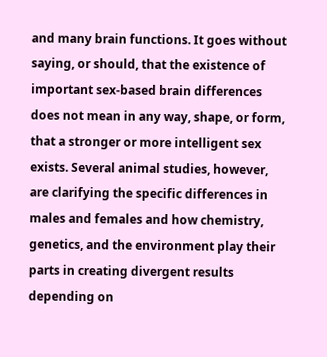and many brain functions. It goes without saying, or should, that the existence of important sex-based brain differences does not mean in any way, shape, or form, that a stronger or more intelligent sex exists. Several animal studies, however, are clarifying the specific differences in males and females and how chemistry, genetics, and the environment play their parts in creating divergent results depending on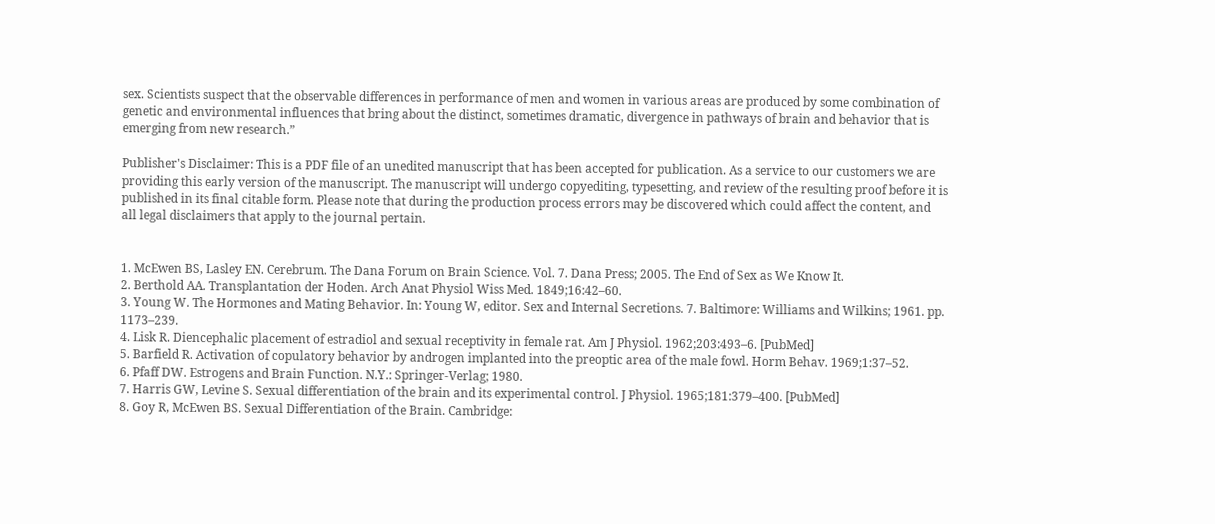sex. Scientists suspect that the observable differences in performance of men and women in various areas are produced by some combination of genetic and environmental influences that bring about the distinct, sometimes dramatic, divergence in pathways of brain and behavior that is emerging from new research.”

Publisher's Disclaimer: This is a PDF file of an unedited manuscript that has been accepted for publication. As a service to our customers we are providing this early version of the manuscript. The manuscript will undergo copyediting, typesetting, and review of the resulting proof before it is published in its final citable form. Please note that during the production process errors may be discovered which could affect the content, and all legal disclaimers that apply to the journal pertain.


1. McEwen BS, Lasley EN. Cerebrum. The Dana Forum on Brain Science. Vol. 7. Dana Press; 2005. The End of Sex as We Know It.
2. Berthold AA. Transplantation der Hoden. Arch Anat Physiol Wiss Med. 1849;16:42–60.
3. Young W. The Hormones and Mating Behavior. In: Young W, editor. Sex and Internal Secretions. 7. Baltimore: Williams and Wilkins; 1961. pp. 1173–239.
4. Lisk R. Diencephalic placement of estradiol and sexual receptivity in female rat. Am J Physiol. 1962;203:493–6. [PubMed]
5. Barfield R. Activation of copulatory behavior by androgen implanted into the preoptic area of the male fowl. Horm Behav. 1969;1:37–52.
6. Pfaff DW. Estrogens and Brain Function. N.Y.: Springer-Verlag; 1980.
7. Harris GW, Levine S. Sexual differentiation of the brain and its experimental control. J Physiol. 1965;181:379–400. [PubMed]
8. Goy R, McEwen BS. Sexual Differentiation of the Brain. Cambridge: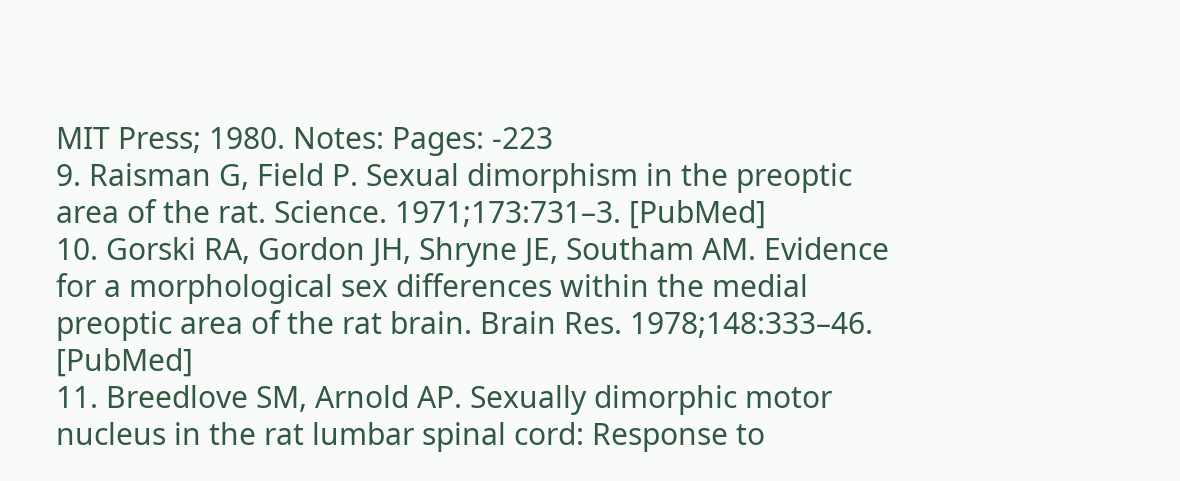MIT Press; 1980. Notes: Pages: -223
9. Raisman G, Field P. Sexual dimorphism in the preoptic area of the rat. Science. 1971;173:731–3. [PubMed]
10. Gorski RA, Gordon JH, Shryne JE, Southam AM. Evidence for a morphological sex differences within the medial preoptic area of the rat brain. Brain Res. 1978;148:333–46. [PubMed]
11. Breedlove SM, Arnold AP. Sexually dimorphic motor nucleus in the rat lumbar spinal cord: Response to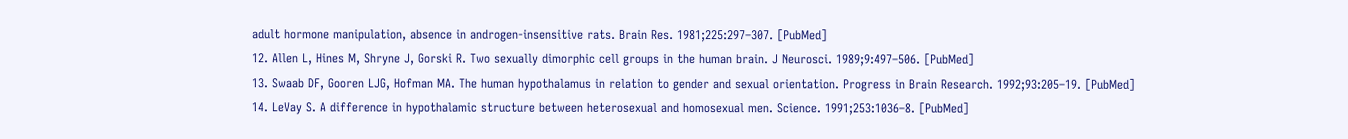adult hormone manipulation, absence in androgen-insensitive rats. Brain Res. 1981;225:297–307. [PubMed]
12. Allen L, Hines M, Shryne J, Gorski R. Two sexually dimorphic cell groups in the human brain. J Neurosci. 1989;9:497–506. [PubMed]
13. Swaab DF, Gooren LJG, Hofman MA. The human hypothalamus in relation to gender and sexual orientation. Progress in Brain Research. 1992;93:205–19. [PubMed]
14. LeVay S. A difference in hypothalamic structure between heterosexual and homosexual men. Science. 1991;253:1036–8. [PubMed]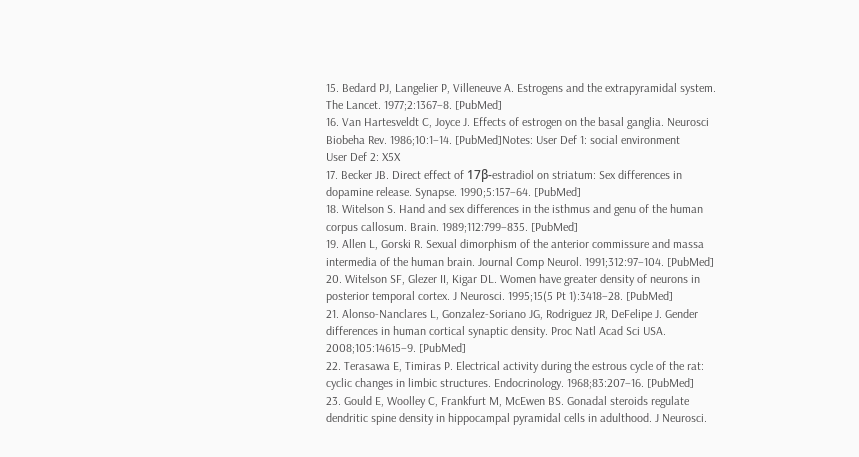15. Bedard PJ, Langelier P, Villeneuve A. Estrogens and the extrapyramidal system. The Lancet. 1977;2:1367–8. [PubMed]
16. Van Hartesveldt C, Joyce J. Effects of estrogen on the basal ganglia. Neurosci Biobeha Rev. 1986;10:1–14. [PubMed]Notes: User Def 1: social environment
User Def 2: X5X
17. Becker JB. Direct effect of 17β-estradiol on striatum: Sex differences in dopamine release. Synapse. 1990;5:157–64. [PubMed]
18. Witelson S. Hand and sex differences in the isthmus and genu of the human corpus callosum. Brain. 1989;112:799–835. [PubMed]
19. Allen L, Gorski R. Sexual dimorphism of the anterior commissure and massa intermedia of the human brain. Journal Comp Neurol. 1991;312:97–104. [PubMed]
20. Witelson SF, Glezer II, Kigar DL. Women have greater density of neurons in posterior temporal cortex. J Neurosci. 1995;15(5 Pt 1):3418–28. [PubMed]
21. Alonso-Nanclares L, Gonzalez-Soriano JG, Rodriguez JR, DeFelipe J. Gender differences in human cortical synaptic density. Proc Natl Acad Sci USA. 2008;105:14615–9. [PubMed]
22. Terasawa E, Timiras P. Electrical activity during the estrous cycle of the rat: cyclic changes in limbic structures. Endocrinology. 1968;83:207–16. [PubMed]
23. Gould E, Woolley C, Frankfurt M, McEwen BS. Gonadal steroids regulate dendritic spine density in hippocampal pyramidal cells in adulthood. J Neurosci.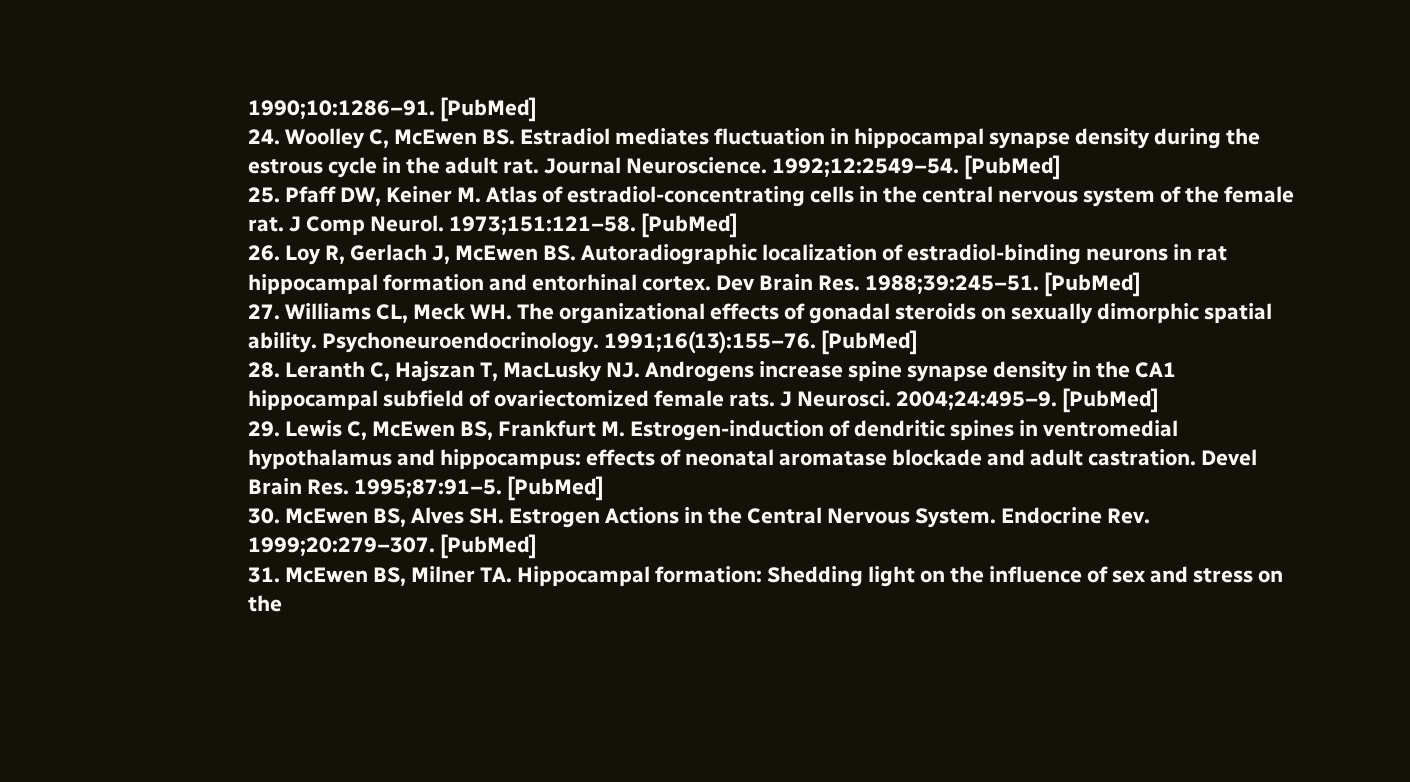1990;10:1286–91. [PubMed]
24. Woolley C, McEwen BS. Estradiol mediates fluctuation in hippocampal synapse density during the estrous cycle in the adult rat. Journal Neuroscience. 1992;12:2549–54. [PubMed]
25. Pfaff DW, Keiner M. Atlas of estradiol-concentrating cells in the central nervous system of the female rat. J Comp Neurol. 1973;151:121–58. [PubMed]
26. Loy R, Gerlach J, McEwen BS. Autoradiographic localization of estradiol-binding neurons in rat hippocampal formation and entorhinal cortex. Dev Brain Res. 1988;39:245–51. [PubMed]
27. Williams CL, Meck WH. The organizational effects of gonadal steroids on sexually dimorphic spatial ability. Psychoneuroendocrinology. 1991;16(13):155–76. [PubMed]
28. Leranth C, Hajszan T, MacLusky NJ. Androgens increase spine synapse density in the CA1 hippocampal subfield of ovariectomized female rats. J Neurosci. 2004;24:495–9. [PubMed]
29. Lewis C, McEwen BS, Frankfurt M. Estrogen-induction of dendritic spines in ventromedial hypothalamus and hippocampus: effects of neonatal aromatase blockade and adult castration. Devel Brain Res. 1995;87:91–5. [PubMed]
30. McEwen BS, Alves SH. Estrogen Actions in the Central Nervous System. Endocrine Rev. 1999;20:279–307. [PubMed]
31. McEwen BS, Milner TA. Hippocampal formation: Shedding light on the influence of sex and stress on the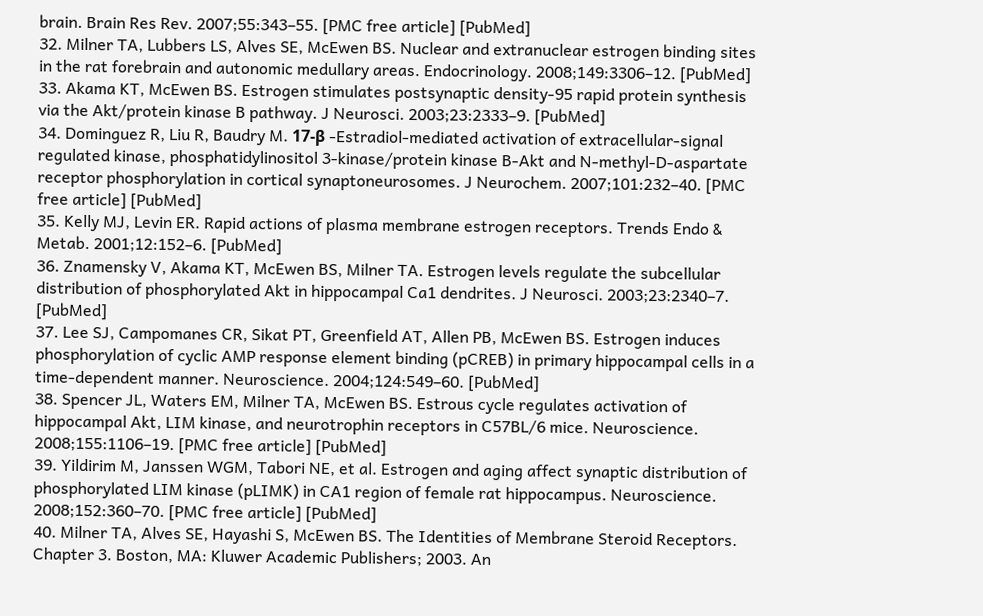brain. Brain Res Rev. 2007;55:343–55. [PMC free article] [PubMed]
32. Milner TA, Lubbers LS, Alves SE, McEwen BS. Nuclear and extranuclear estrogen binding sites in the rat forebrain and autonomic medullary areas. Endocrinology. 2008;149:3306–12. [PubMed]
33. Akama KT, McEwen BS. Estrogen stimulates postsynaptic density-95 rapid protein synthesis via the Akt/protein kinase B pathway. J Neurosci. 2003;23:2333–9. [PubMed]
34. Dominguez R, Liu R, Baudry M. 17-β -Estradiol-mediated activation of extracellular-signal regulated kinase, phosphatidylinositol 3-kinase/protein kinase B-Akt and N-methyl-D-aspartate receptor phosphorylation in cortical synaptoneurosomes. J Neurochem. 2007;101:232–40. [PMC free article] [PubMed]
35. Kelly MJ, Levin ER. Rapid actions of plasma membrane estrogen receptors. Trends Endo & Metab. 2001;12:152–6. [PubMed]
36. Znamensky V, Akama KT, McEwen BS, Milner TA. Estrogen levels regulate the subcellular distribution of phosphorylated Akt in hippocampal Ca1 dendrites. J Neurosci. 2003;23:2340–7. [PubMed]
37. Lee SJ, Campomanes CR, Sikat PT, Greenfield AT, Allen PB, McEwen BS. Estrogen induces phosphorylation of cyclic AMP response element binding (pCREB) in primary hippocampal cells in a time-dependent manner. Neuroscience. 2004;124:549–60. [PubMed]
38. Spencer JL, Waters EM, Milner TA, McEwen BS. Estrous cycle regulates activation of hippocampal Akt, LIM kinase, and neurotrophin receptors in C57BL/6 mice. Neuroscience. 2008;155:1106–19. [PMC free article] [PubMed]
39. Yildirim M, Janssen WGM, Tabori NE, et al. Estrogen and aging affect synaptic distribution of phosphorylated LIM kinase (pLIMK) in CA1 region of female rat hippocampus. Neuroscience. 2008;152:360–70. [PMC free article] [PubMed]
40. Milner TA, Alves SE, Hayashi S, McEwen BS. The Identities of Membrane Steroid Receptors. Chapter 3. Boston, MA: Kluwer Academic Publishers; 2003. An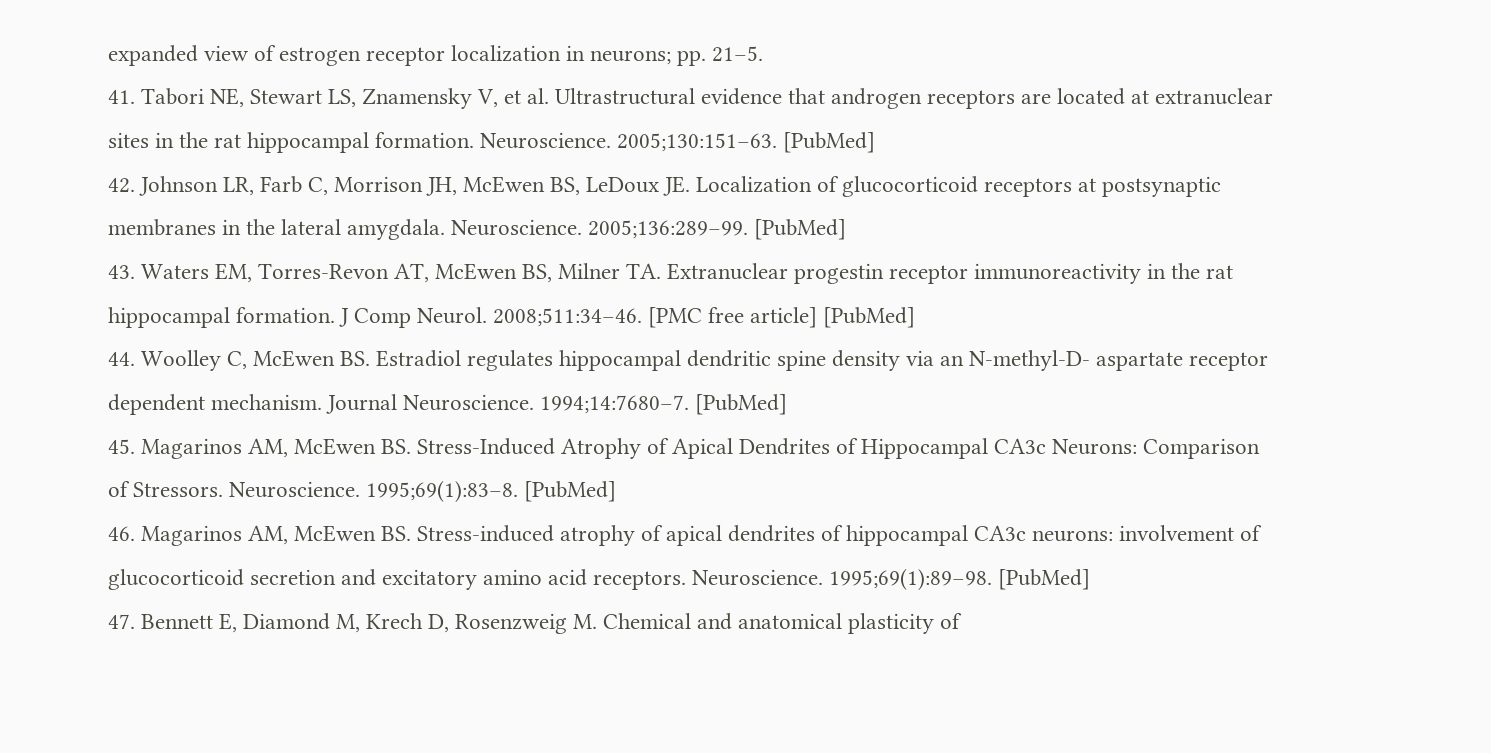expanded view of estrogen receptor localization in neurons; pp. 21–5.
41. Tabori NE, Stewart LS, Znamensky V, et al. Ultrastructural evidence that androgen receptors are located at extranuclear sites in the rat hippocampal formation. Neuroscience. 2005;130:151–63. [PubMed]
42. Johnson LR, Farb C, Morrison JH, McEwen BS, LeDoux JE. Localization of glucocorticoid receptors at postsynaptic membranes in the lateral amygdala. Neuroscience. 2005;136:289–99. [PubMed]
43. Waters EM, Torres-Revon AT, McEwen BS, Milner TA. Extranuclear progestin receptor immunoreactivity in the rat hippocampal formation. J Comp Neurol. 2008;511:34–46. [PMC free article] [PubMed]
44. Woolley C, McEwen BS. Estradiol regulates hippocampal dendritic spine density via an N-methyl-D- aspartate receptor dependent mechanism. Journal Neuroscience. 1994;14:7680–7. [PubMed]
45. Magarinos AM, McEwen BS. Stress-Induced Atrophy of Apical Dendrites of Hippocampal CA3c Neurons: Comparison of Stressors. Neuroscience. 1995;69(1):83–8. [PubMed]
46. Magarinos AM, McEwen BS. Stress-induced atrophy of apical dendrites of hippocampal CA3c neurons: involvement of glucocorticoid secretion and excitatory amino acid receptors. Neuroscience. 1995;69(1):89–98. [PubMed]
47. Bennett E, Diamond M, Krech D, Rosenzweig M. Chemical and anatomical plasticity of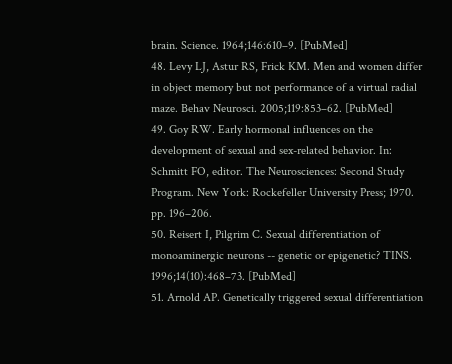brain. Science. 1964;146:610–9. [PubMed]
48. Levy LJ, Astur RS, Frick KM. Men and women differ in object memory but not performance of a virtual radial maze. Behav Neurosci. 2005;119:853–62. [PubMed]
49. Goy RW. Early hormonal influences on the development of sexual and sex-related behavior. In: Schmitt FO, editor. The Neurosciences: Second Study Program. New York: Rockefeller University Press; 1970. pp. 196–206.
50. Reisert I, Pilgrim C. Sexual differentiation of monoaminergic neurons -- genetic or epigenetic? TINS. 1996;14(10):468–73. [PubMed]
51. Arnold AP. Genetically triggered sexual differentiation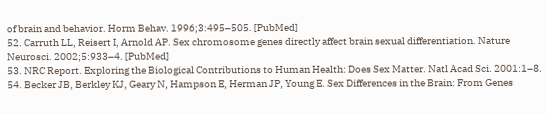of brain and behavior. Horm Behav. 1996;3:495–505. [PubMed]
52. Carruth LL, Reisert I, Arnold AP. Sex chromosome genes directly affect brain sexual differentiation. Nature Neurosci. 2002;5:933–4. [PubMed]
53. NRC Report. Exploring the Biological Contributions to Human Health: Does Sex Matter. Natl Acad Sci. 2001:1–8.
54. Becker JB, Berkley KJ, Geary N, Hampson E, Herman JP, Young E. Sex Differences in the Brain: From Genes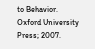to Behavior. Oxford University Press; 2007.